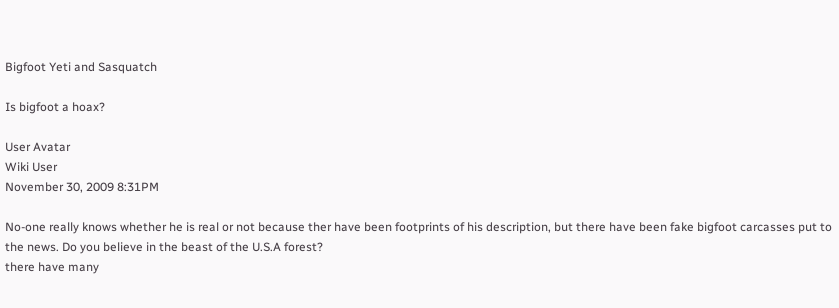Bigfoot Yeti and Sasquatch

Is bigfoot a hoax?

User Avatar
Wiki User
November 30, 2009 8:31PM

No-one really knows whether he is real or not because ther have been footprints of his description, but there have been fake bigfoot carcasses put to the news. Do you believe in the beast of the U.S.A forest?
there have many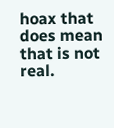hoax that does mean that is not real.